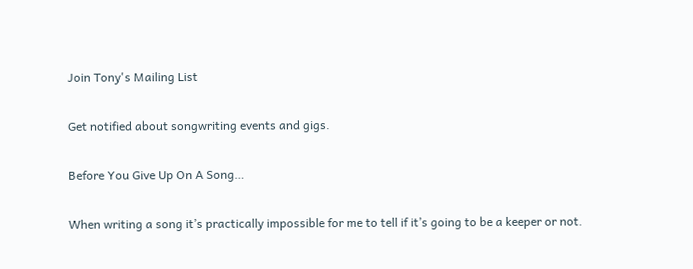Join Tony's Mailing List

Get notified about songwriting events and gigs.

Before You Give Up On A Song…

When writing a song it’s practically impossible for me to tell if it’s going to be a keeper or not.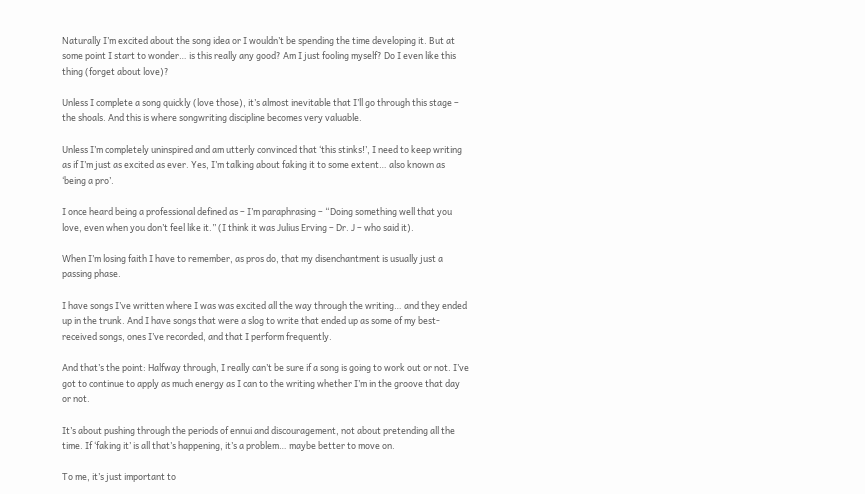Naturally I’m excited about the song idea or I wouldn’t be spending the time developing it. But at some point I start to wonder… is this really any good? Am I just fooling myself? Do I even like this thing (forget about love)?

Unless I complete a song quickly (love those), it’s almost inevitable that I’ll go through this stage – the shoals. And this is where songwriting discipline becomes very valuable.

Unless I’m completely uninspired and am utterly convinced that ‘this stinks!’, I need to keep writing as if I’m just as excited as ever. Yes, I’m talking about faking it to some extent… also known as ‘being a pro’.

I once heard being a professional defined as – I’m paraphrasing – “Doing something well that you love, even when you don’t feel like it.” (I think it was Julius Erving – Dr. J – who said it).

When I’m losing faith I have to remember, as pros do, that my disenchantment is usually just a passing phase.

I have songs I’ve written where I was was excited all the way through the writing… and they ended up in the trunk. And I have songs that were a slog to write that ended up as some of my best-received songs, ones I’ve recorded, and that I perform frequently.

And that’s the point: Halfway through, I really can’t be sure if a song is going to work out or not. I’ve got to continue to apply as much energy as I can to the writing whether I’m in the groove that day or not.

It’s about pushing through the periods of ennui and discouragement, not about pretending all the time. If ‘faking it’ is all that’s happening, it’s a problem… maybe better to move on.

To me, it’s just important to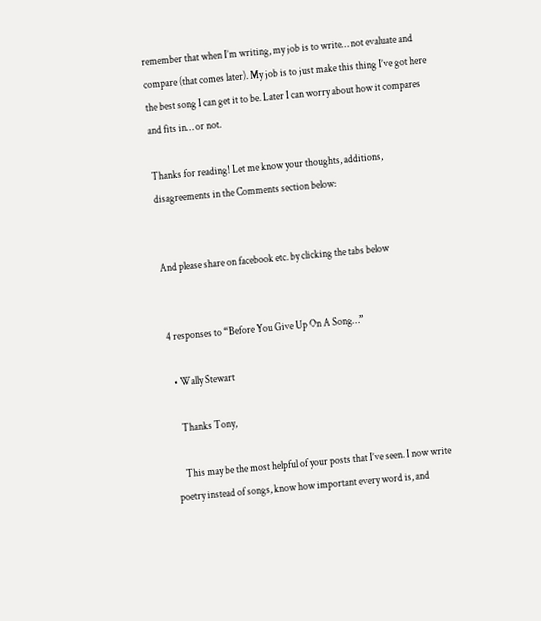remember that when I’m writing, my job is to write… not evaluate and compare (that comes later). My job is to just make this thing I’ve got here the best song I can get it to be. Later I can worry about how it compares and fits in… or not.

Thanks for reading! Let me know your thoughts, additions, disagreements in the Comments section below:


And please share on facebook etc. by clicking the tabs below


4 responses to “Before You Give Up On A Song…”

  • Wally Stewart

    Thanks Tony,

    This may be the most helpful of your posts that I’ve seen. I now write poetry instead of songs, know how important every word is, and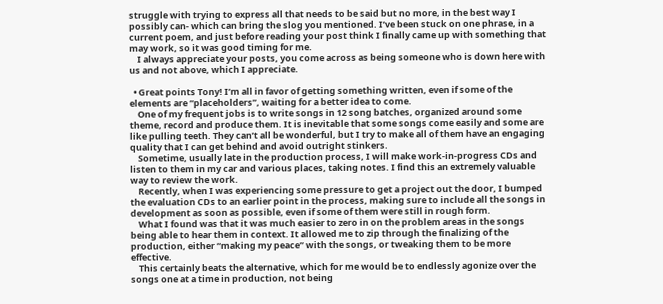struggle with trying to express all that needs to be said but no more, in the best way I possibly can- which can bring the slog you mentioned. I’ve been stuck on one phrase, in a current poem, and just before reading your post think I finally came up with something that may work, so it was good timing for me.
    I always appreciate your posts, you come across as being someone who is down here with us and not above, which I appreciate.

  • Great points Tony! I’m all in favor of getting something written, even if some of the elements are “placeholders”, waiting for a better idea to come.
    One of my frequent jobs is to write songs in 12 song batches, organized around some theme, record and produce them. It is inevitable that some songs come easily and some are like pulling teeth. They can’t all be wonderful, but I try to make all of them have an engaging quality that I can get behind and avoid outright stinkers.
    Sometime, usually late in the production process, I will make work-in-progress CDs and listen to them in my car and various places, taking notes. I find this an extremely valuable way to review the work.
    Recently, when I was experiencing some pressure to get a project out the door, I bumped the evaluation CDs to an earlier point in the process, making sure to include all the songs in development as soon as possible, even if some of them were still in rough form.
    What I found was that it was much easier to zero in on the problem areas in the songs being able to hear them in context. It allowed me to zip through the finalizing of the production, either “making my peace” with the songs, or tweaking them to be more effective.
    This certainly beats the alternative, which for me would be to endlessly agonize over the songs one at a time in production, not being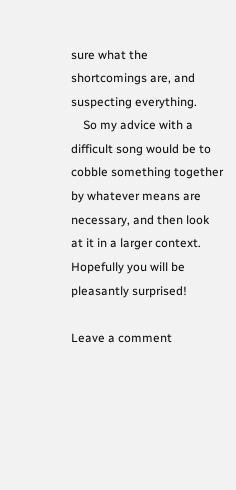sure what the shortcomings are, and suspecting everything.
    So my advice with a difficult song would be to cobble something together by whatever means are necessary, and then look at it in a larger context. Hopefully you will be pleasantly surprised!

Leave a comment